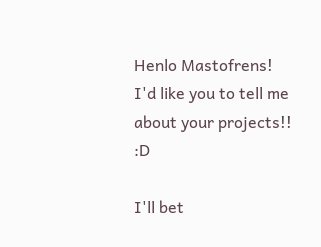Henlo Mastofrens! I'd like you to tell me about your projects!! :D

I'll bet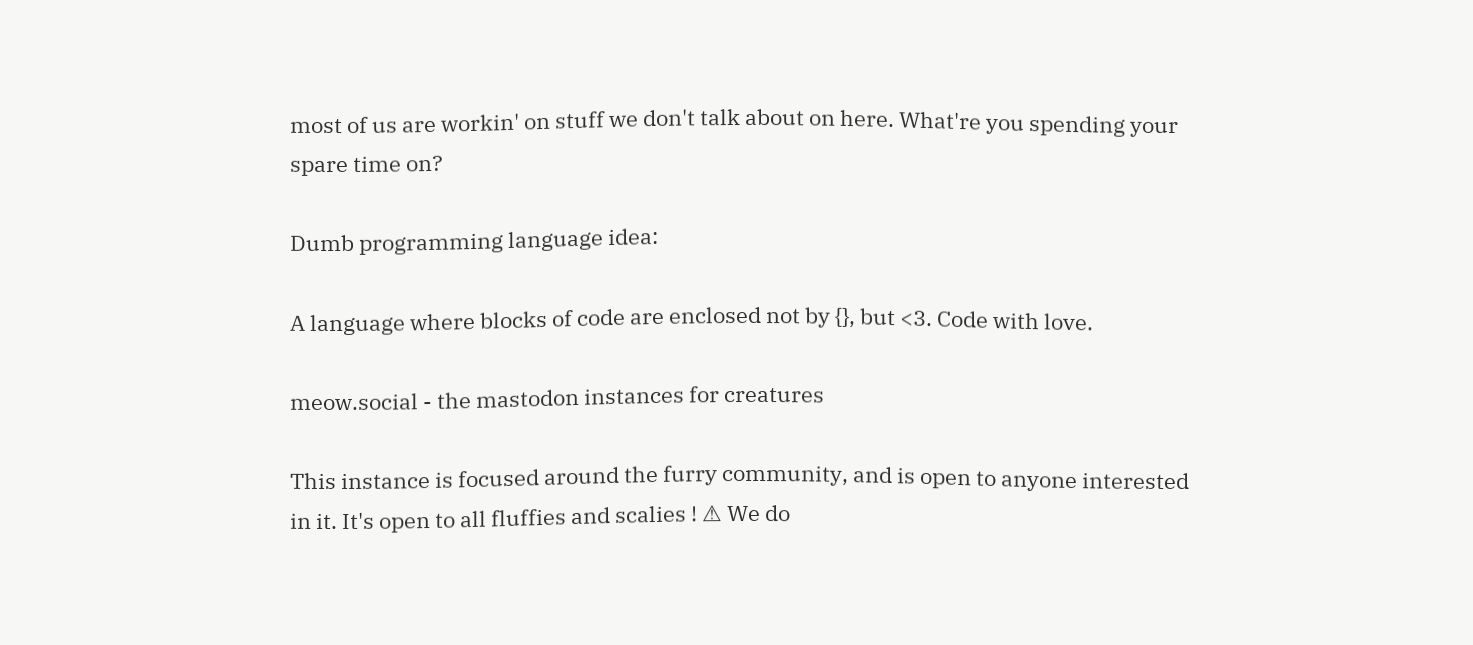most of us are workin' on stuff we don't talk about on here. What're you spending your spare time on?

Dumb programming language idea:

A language where blocks of code are enclosed not by {}, but <3. Code with love.

meow.social - the mastodon instances for creatures

This instance is focused around the furry community, and is open to anyone interested in it. It's open to all fluffies and scalies ! ⚠ We do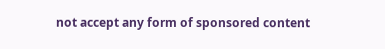not accept any form of sponsored content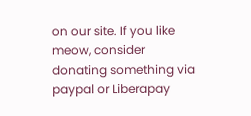on our site. If you like meow, consider donating something via paypal or Liberapay